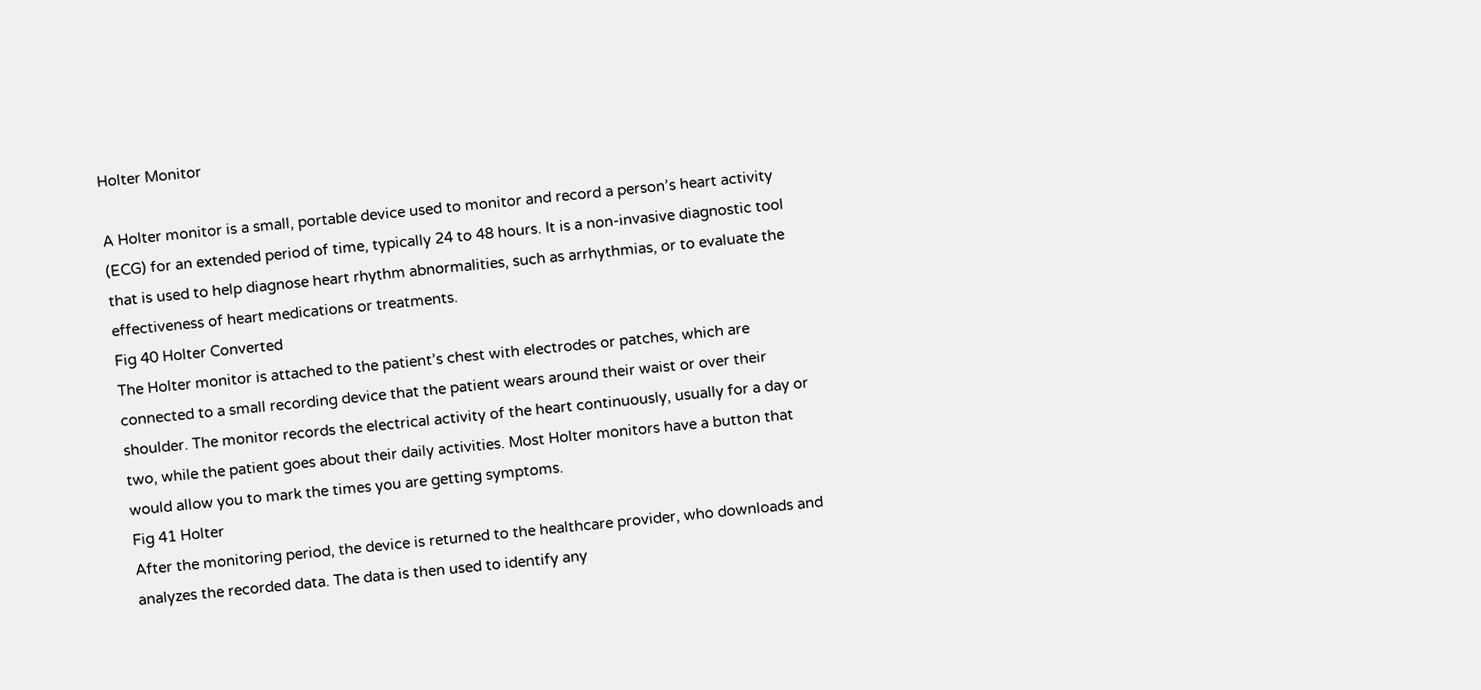Holter Monitor

A Holter monitor is a small, portable device used to monitor and record a person’s heart activity (ECG) for an extended period of time, typically 24 to 48 hours. It is a non-invasive diagnostic tool that is used to help diagnose heart rhythm abnormalities, such as arrhythmias, or to evaluate the effectiveness of heart medications or treatments.
Fig 40 Holter Converted
The Holter monitor is attached to the patient’s chest with electrodes or patches, which are connected to a small recording device that the patient wears around their waist or over their shoulder. The monitor records the electrical activity of the heart continuously, usually for a day or two, while the patient goes about their daily activities. Most Holter monitors have a button that would allow you to mark the times you are getting symptoms.
Fig 41 Holter
After the monitoring period, the device is returned to the healthcare provider, who downloads and analyzes the recorded data. The data is then used to identify any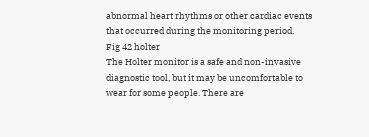abnormal heart rhythms or other cardiac events that occurred during the monitoring period.
Fig 42 holter
The Holter monitor is a safe and non-invasive diagnostic tool, but it may be uncomfortable to wear for some people. There are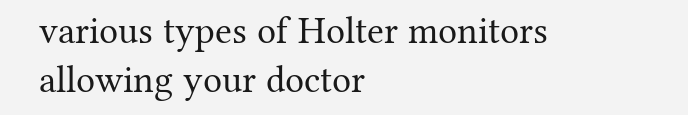various types of Holter monitors allowing your doctor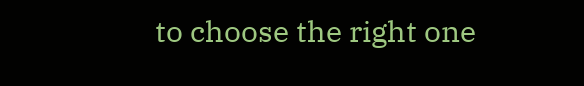to choose the right one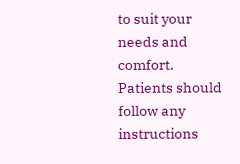to suit your needs and comfort. Patients should follow any instructions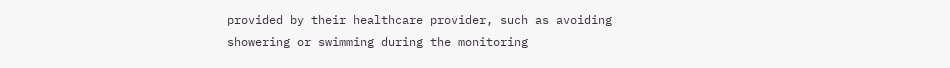provided by their healthcare provider, such as avoiding showering or swimming during the monitoring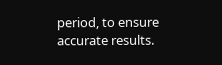period, to ensure accurate results.